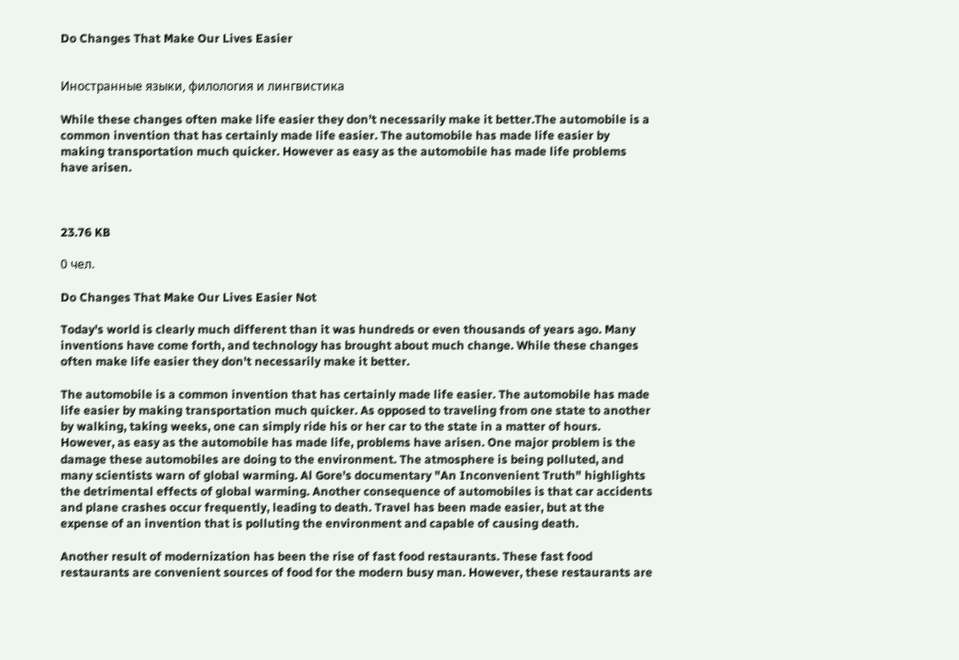Do Changes That Make Our Lives Easier


Иностранные языки, филология и лингвистика

While these changes often make life easier they don’t necessarily make it better.The automobile is a common invention that has certainly made life easier. The automobile has made life easier by making transportation much quicker. However as easy as the automobile has made life problems have arisen.



23.76 KB

0 чел.

Do Changes That Make Our Lives Easier Not

Today's world is clearly much different than it was hundreds or even thousands of years ago. Many inventions have come forth, and technology has brought about much change. While these changes often make life easier they don't necessarily make it better.

The automobile is a common invention that has certainly made life easier. The automobile has made life easier by making transportation much quicker. As opposed to traveling from one state to another by walking, taking weeks, one can simply ride his or her car to the state in a matter of hours. However, as easy as the automobile has made life, problems have arisen. One major problem is the damage these automobiles are doing to the environment. The atmosphere is being polluted, and many scientists warn of global warming. Al Gore's documentary "An Inconvenient Truth" highlights the detrimental effects of global warming. Another consequence of automobiles is that car accidents and plane crashes occur frequently, leading to death. Travel has been made easier, but at the expense of an invention that is polluting the environment and capable of causing death.

Another result of modernization has been the rise of fast food restaurants. These fast food restaurants are convenient sources of food for the modern busy man. However, these restaurants are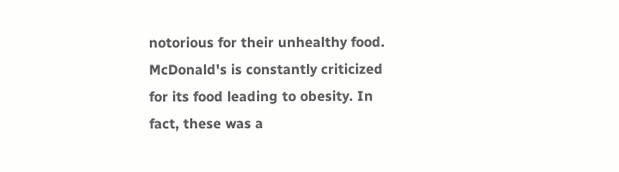notorious for their unhealthy food. McDonald's is constantly criticized for its food leading to obesity. In fact, these was a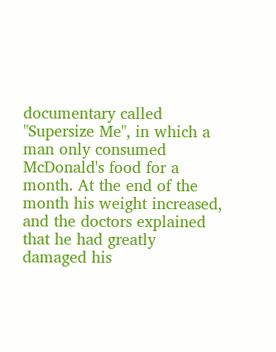documentary called "Supersize Me", in which a man only consumed McDonald's food for a month. At the end of the month his weight increased, and the doctors explained that he had greatly damaged his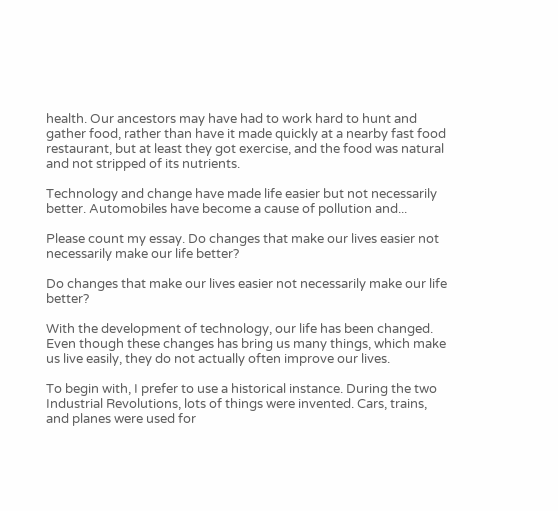health. Our ancestors may have had to work hard to hunt and gather food, rather than have it made quickly at a nearby fast food restaurant, but at least they got exercise, and the food was natural and not stripped of its nutrients.

Technology and change have made life easier but not necessarily better. Automobiles have become a cause of pollution and...

Please count my essay. Do changes that make our lives easier not necessarily make our life better?

Do changes that make our lives easier not necessarily make our life better?

With the development of technology, our life has been changed. Even though these changes has bring us many things, which make us live easily, they do not actually often improve our lives.

To begin with, I prefer to use a historical instance. During the two Industrial Revolutions, lots of things were invented. Cars, trains, and planes were used for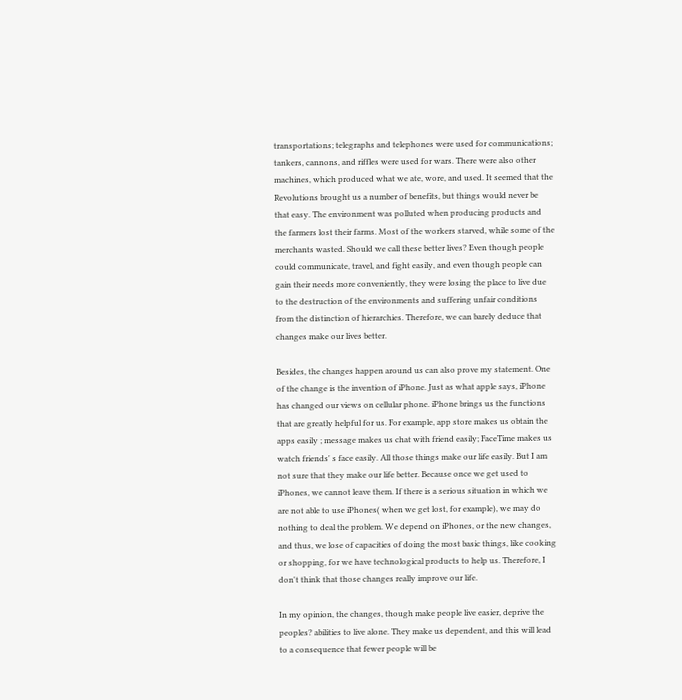transportations; telegraphs and telephones were used for communications; tankers, cannons, and riffles were used for wars. There were also other machines, which produced what we ate, wore, and used. It seemed that the Revolutions brought us a number of benefits, but things would never be that easy. The environment was polluted when producing products and the farmers lost their farms. Most of the workers starved, while some of the merchants wasted. Should we call these better lives? Even though people could communicate, travel, and fight easily, and even though people can gain their needs more conveniently, they were losing the place to live due to the destruction of the environments and suffering unfair conditions from the distinction of hierarchies. Therefore, we can barely deduce that changes make our lives better.

Besides, the changes happen around us can also prove my statement. One of the change is the invention of iPhone. Just as what apple says, iPhone has changed our views on cellular phone. iPhone brings us the functions that are greatly helpful for us. For example, app store makes us obtain the apps easily ; message makes us chat with friend easily; FaceTime makes us watch friends' s face easily. All those things make our life easily. But I am not sure that they make our life better. Because once we get used to iPhones, we cannot leave them. If there is a serious situation in which we are not able to use iPhones( when we get lost, for example), we may do nothing to deal the problem. We depend on iPhones, or the new changes, and thus, we lose of capacities of doing the most basic things, like cooking or shopping, for we have technological products to help us. Therefore, I don't think that those changes really improve our life.

In my opinion, the changes, though make people live easier, deprive the peoples? abilities to live alone. They make us dependent, and this will lead to a consequence that fewer people will be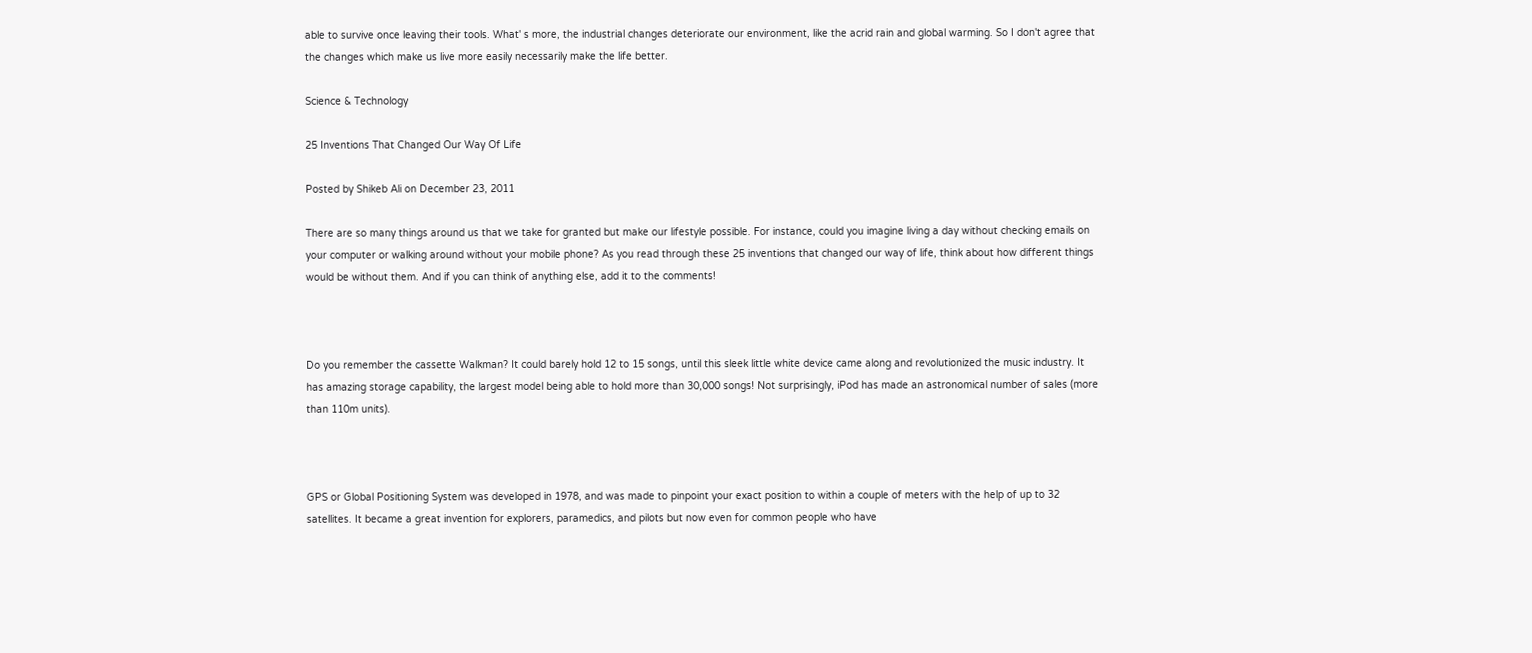able to survive once leaving their tools. What' s more, the industrial changes deteriorate our environment, like the acrid rain and global warming. So I don't agree that the changes which make us live more easily necessarily make the life better.

Science & Technology

25 Inventions That Changed Our Way Of Life

Posted by Shikeb Ali on December 23, 2011

There are so many things around us that we take for granted but make our lifestyle possible. For instance, could you imagine living a day without checking emails on your computer or walking around without your mobile phone? As you read through these 25 inventions that changed our way of life, think about how different things would be without them. And if you can think of anything else, add it to the comments!



Do you remember the cassette Walkman? It could barely hold 12 to 15 songs, until this sleek little white device came along and revolutionized the music industry. It has amazing storage capability, the largest model being able to hold more than 30,000 songs! Not surprisingly, iPod has made an astronomical number of sales (more than 110m units).



GPS or Global Positioning System was developed in 1978, and was made to pinpoint your exact position to within a couple of meters with the help of up to 32 satellites. It became a great invention for explorers, paramedics, and pilots but now even for common people who have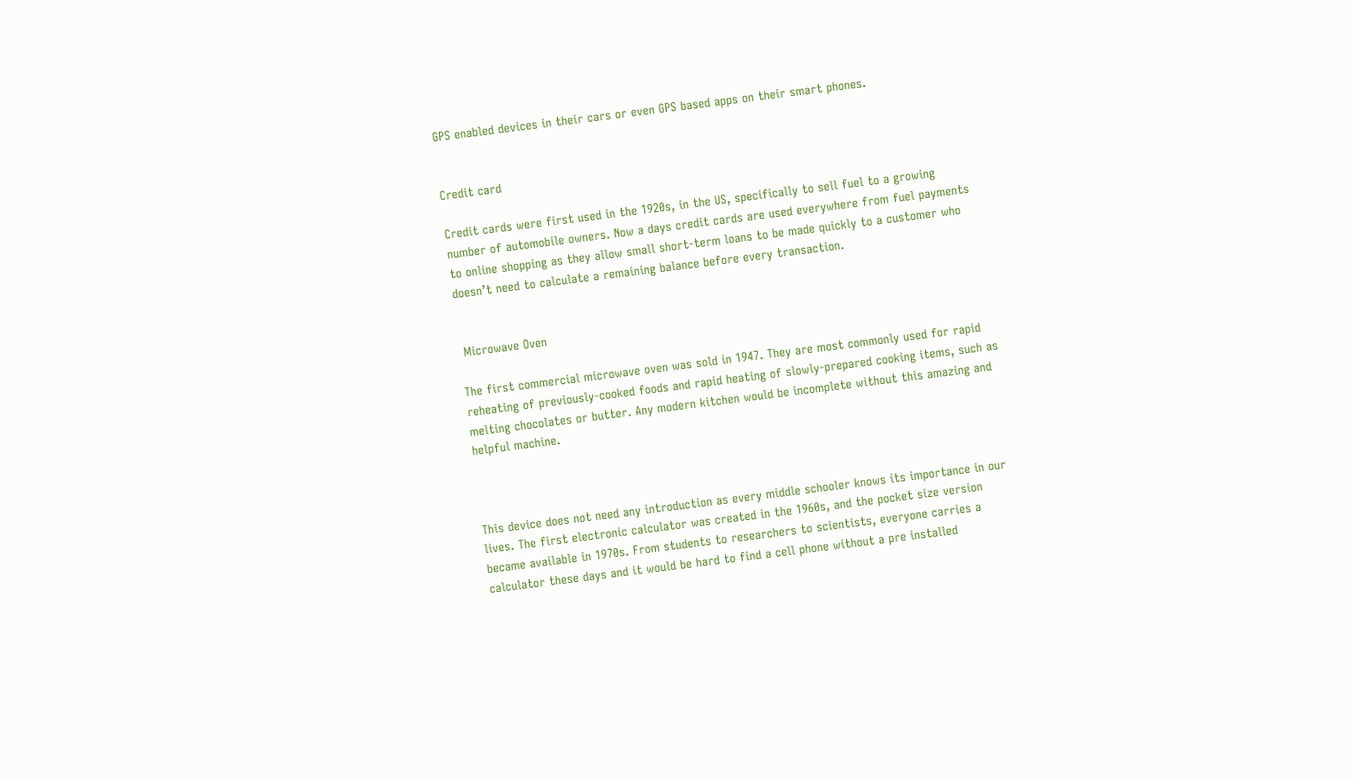GPS enabled devices in their cars or even GPS based apps on their smart phones.


Credit card

Credit cards were first used in the 1920s, in the US, specifically to sell fuel to a growing number of automobile owners. Now a days credit cards are used everywhere from fuel payments to online shopping as they allow small short-term loans to be made quickly to a customer who doesn’t need to calculate a remaining balance before every transaction.


 Microwave Oven

The first commercial microwave oven was sold in 1947. They are most commonly used for rapid reheating of previously-cooked foods and rapid heating of slowly-prepared cooking items, such as melting chocolates or butter. Any modern kitchen would be incomplete without this amazing and helpful machine.



This device does not need any introduction as every middle schooler knows its importance in our lives. The first electronic calculator was created in the 1960s, and the pocket size version became available in 1970s. From students to researchers to scientists, everyone carries a calculator these days and it would be hard to find a cell phone without a pre installed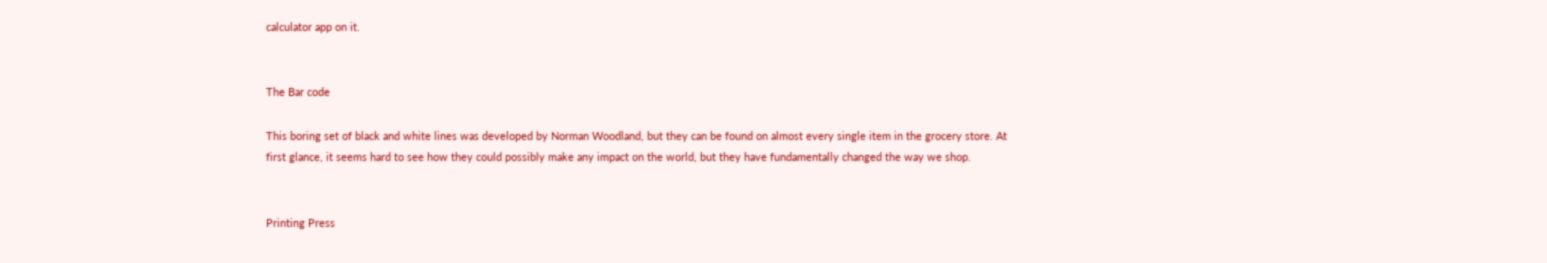calculator app on it.


The Bar code

This boring set of black and white lines was developed by Norman Woodland, but they can be found on almost every single item in the grocery store. At first glance, it seems hard to see how they could possibly make any impact on the world, but they have fundamentally changed the way we shop.


Printing Press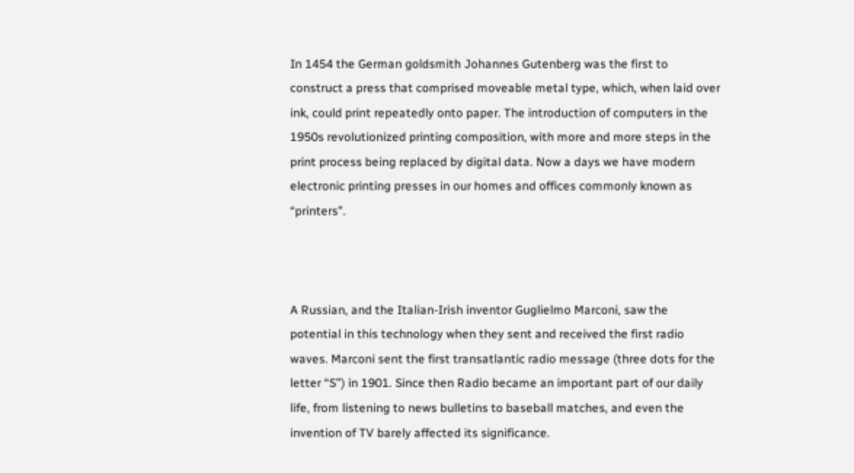In 1454 the German goldsmith Johannes Gutenberg was the first to construct a press that comprised moveable metal type, which, when laid over ink, could print repeatedly onto paper. The introduction of computers in the 1950s revolutionized printing composition, with more and more steps in the print process being replaced by digital data. Now a days we have modern electronic printing presses in our homes and offices commonly known as “printers”.



A Russian, and the Italian-Irish inventor Guglielmo Marconi, saw the potential in this technology when they sent and received the first radio waves. Marconi sent the first transatlantic radio message (three dots for the letter “S”) in 1901. Since then Radio became an important part of our daily life, from listening to news bulletins to baseball matches, and even the invention of TV barely affected its significance.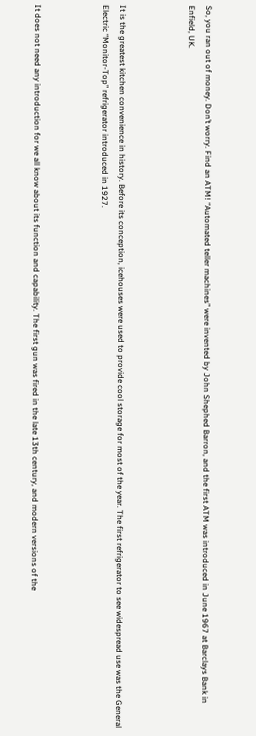So, you ran out of money. Don’t worry. Find an ATM! “Automated teller machines” were invented by John Shephed Barron, and the first ATM was introduced in June 1967 at Barclays Bank in Enfield, UK.



It is the greatest kitchen convenience in history. Before its conception, icehouses were used to provide cool storage for most of the year. The first refrigerator to see widespread use was the General Electric “Monitor-Top” refrigerator introduced in 1927.



It does not need any introduction for we all know about its function and capability. The first gun was fired in the late 13th century, and modern versions of the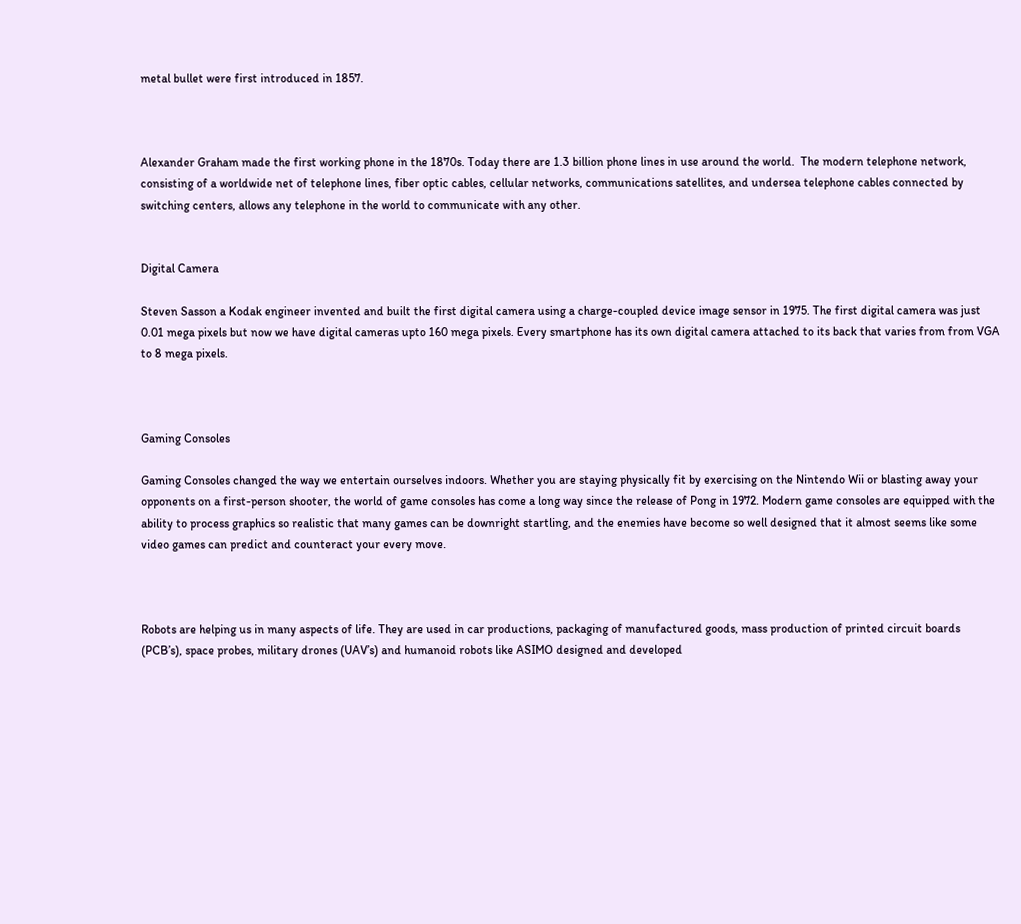metal bullet were first introduced in 1857.



Alexander Graham made the first working phone in the 1870s. Today there are 1.3 billion phone lines in use around the world.  The modern telephone network, consisting of a worldwide net of telephone lines, fiber optic cables, cellular networks, communications satellites, and undersea telephone cables connected by switching centers, allows any telephone in the world to communicate with any other.


Digital Camera

Steven Sasson a Kodak engineer invented and built the first digital camera using a charge-coupled device image sensor in 1975. The first digital camera was just 0.01 mega pixels but now we have digital cameras upto 160 mega pixels. Every smartphone has its own digital camera attached to its back that varies from from VGA to 8 mega pixels.



Gaming Consoles

Gaming Consoles changed the way we entertain ourselves indoors. Whether you are staying physically fit by exercising on the Nintendo Wii or blasting away your opponents on a first-person shooter, the world of game consoles has come a long way since the release of Pong in 1972. Modern game consoles are equipped with the ability to process graphics so realistic that many games can be downright startling, and the enemies have become so well designed that it almost seems like some video games can predict and counteract your every move.



Robots are helping us in many aspects of life. They are used in car productions, packaging of manufactured goods, mass production of printed circuit boards (PCB’s), space probes, military drones (UAV’s) and humanoid robots like ASIMO designed and developed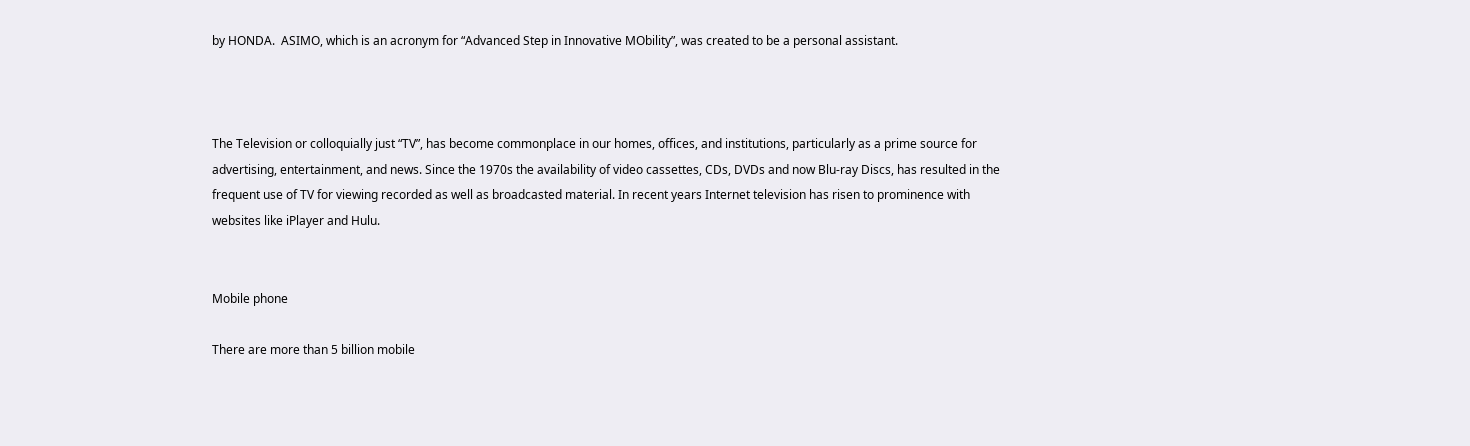by HONDA.  ASIMO, which is an acronym for “Advanced Step in Innovative MObility”, was created to be a personal assistant.



The Television or colloquially just “TV”, has become commonplace in our homes, offices, and institutions, particularly as a prime source for advertising, entertainment, and news. Since the 1970s the availability of video cassettes, CDs, DVDs and now Blu-ray Discs, has resulted in the frequent use of TV for viewing recorded as well as broadcasted material. In recent years Internet television has risen to prominence with websites like iPlayer and Hulu.


Mobile phone

There are more than 5 billion mobile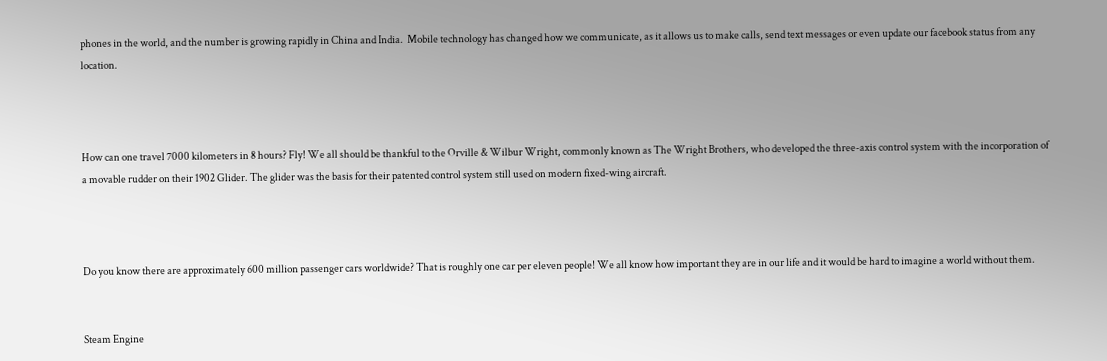phones in the world, and the number is growing rapidly in China and India.  Mobile technology has changed how we communicate, as it allows us to make calls, send text messages or even update our facebook status from any location.



How can one travel 7000 kilometers in 8 hours? Fly! We all should be thankful to the Orville & Wilbur Wright, commonly known as The Wright Brothers, who developed the three-axis control system with the incorporation of a movable rudder on their 1902 Glider. The glider was the basis for their patented control system still used on modern fixed-wing aircraft.



Do you know there are approximately 600 million passenger cars worldwide? That is roughly one car per eleven people! We all know how important they are in our life and it would be hard to imagine a world without them.


Steam Engine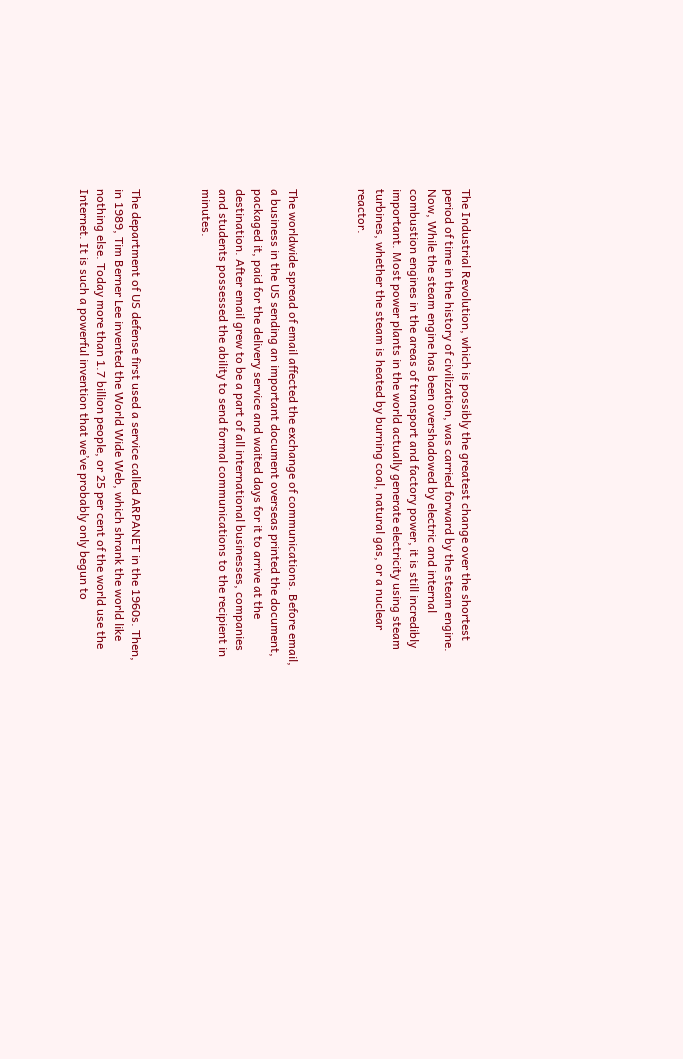The Industrial Revolution, which is possibly the greatest change over the shortest period of time in the history of civilization, was carried forward by the steam engine. Now, While the steam engine has been overshadowed by electric and internal combustion engines in the areas of transport and factory power, it is still incredibly important. Most power plants in the world actually generate electricity using steam turbines, whether the steam is heated by burning coal, natural gas, or a nuclear reactor.



The worldwide spread of email affected the exchange of communications. Before email, a business in the US sending an important document overseas printed the document, packaged it, paid for the delivery service and waited days for it to arrive at the destination. After email grew to be a part of all international businesses, companies and students possessed the ability to send formal communications to the recipient in minutes.



The department of US defense first used a service called ARPANET in the 1960s. Then, in 1989, Tim Berner Lee invented the World Wide Web, which shrank the world like nothing else. Today more than 1.7 billion people, or 25 per cent of the world use the Internet. It is such a powerful invention that we’ve probably only begun to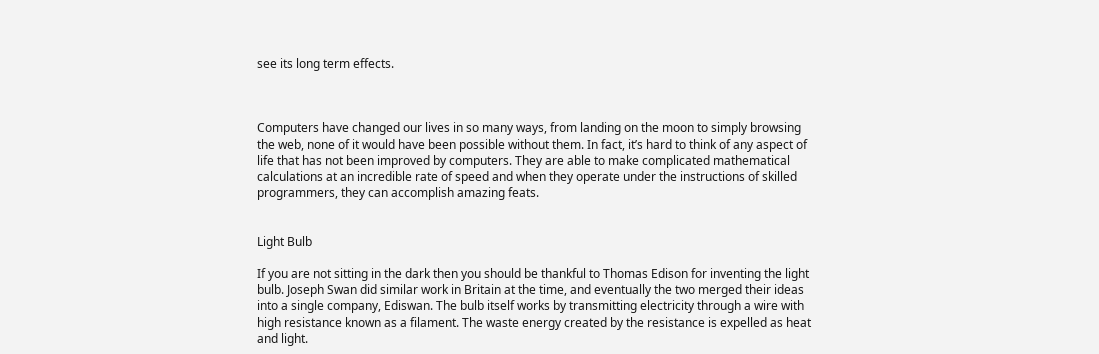see its long term effects.



Computers have changed our lives in so many ways, from landing on the moon to simply browsing the web, none of it would have been possible without them. In fact, it’s hard to think of any aspect of life that has not been improved by computers. They are able to make complicated mathematical calculations at an incredible rate of speed and when they operate under the instructions of skilled programmers, they can accomplish amazing feats.


Light Bulb

If you are not sitting in the dark then you should be thankful to Thomas Edison for inventing the light bulb. Joseph Swan did similar work in Britain at the time, and eventually the two merged their ideas into a single company, Ediswan. The bulb itself works by transmitting electricity through a wire with high resistance known as a filament. The waste energy created by the resistance is expelled as heat and light.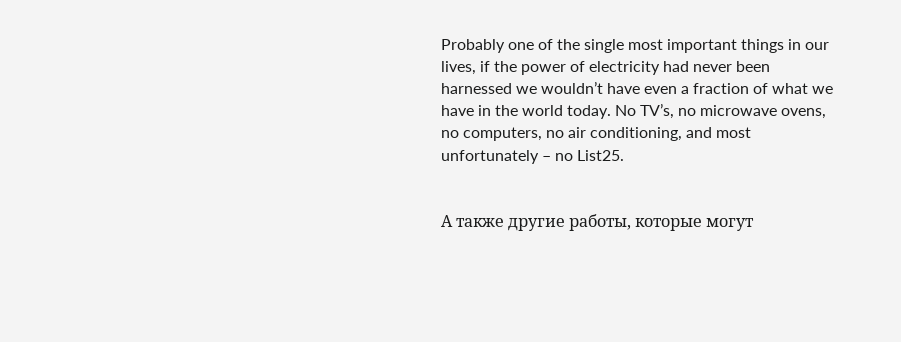Probably one of the single most important things in our lives, if the power of electricity had never been harnessed we wouldn’t have even a fraction of what we have in the world today. No TV’s, no microwave ovens, no computers, no air conditioning, and most unfortunately – no List25.


А также другие работы, которые могут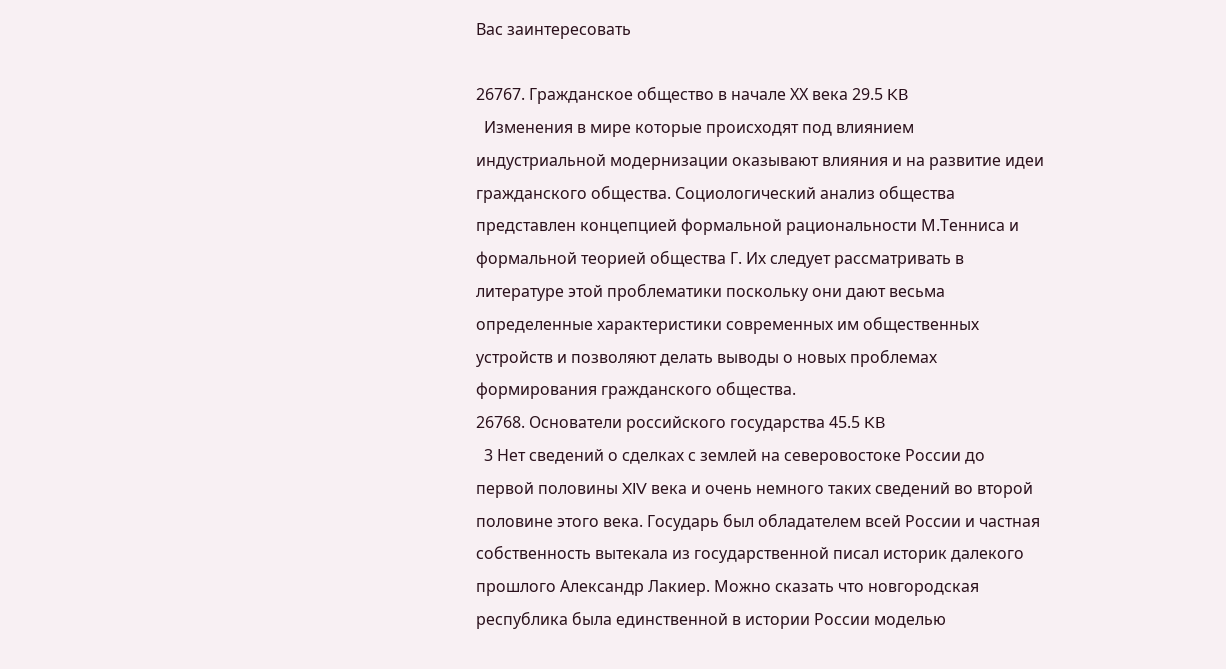Вас заинтересовать

26767. Гражданское общество в начале ХХ века 29.5 KB
  Изменения в мире которые происходят под влиянием индустриальной модернизации оказывают влияния и на развитие идеи гражданского общества. Социологический анализ общества представлен концепцией формальной рациональности М.Тенниса и формальной теорией общества Г. Их следует рассматривать в литературе этой проблематики поскольку они дают весьма определенные характеристики современных им общественных устройств и позволяют делать выводы о новых проблемах формирования гражданского общества.
26768. Основатели российского государства 45.5 KB
  3 Нет сведений о сделках с землей на северовостоке России до первой половины XIV века и очень немного таких сведений во второй половине этого века. Государь был обладателем всей России и частная собственность вытекала из государственной писал историк далекого прошлого Александр Лакиер. Можно сказать что новгородская республика была единственной в истории России моделью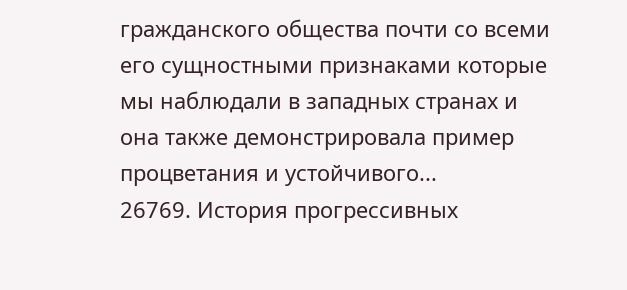гражданского общества почти со всеми его сущностными признаками которые мы наблюдали в западных странах и она также демонстрировала пример процветания и устойчивого...
26769. История прогрессивных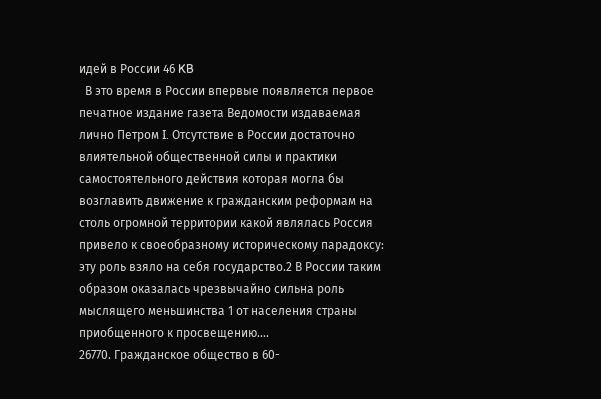идей в России 46 KB
  В это время в России впервые появляется первое печатное издание газета Ведомости издаваемая лично Петром I. Отсутствие в России достаточно влиятельной общественной силы и практики самостоятельного действия которая могла бы возглавить движение к гражданским реформам на столь огромной территории какой являлась Россия привело к своеобразному историческому парадоксу: эту роль взяло на себя государство.2 В России таким образом оказалась чрезвычайно сильна роль мыслящего меньшинства 1 от населения страны приобщенного к просвещению....
26770. Гражданское общество в 60-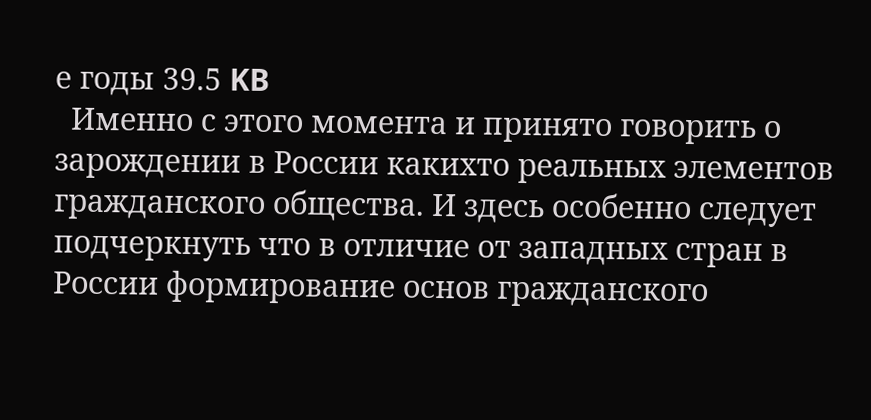е годы 39.5 KB
  Именно с этого момента и принято говорить о зарождении в России какихто реальных элементов гражданского общества. И здесь особенно следует подчеркнуть что в отличие от западных стран в России формирование основ гражданского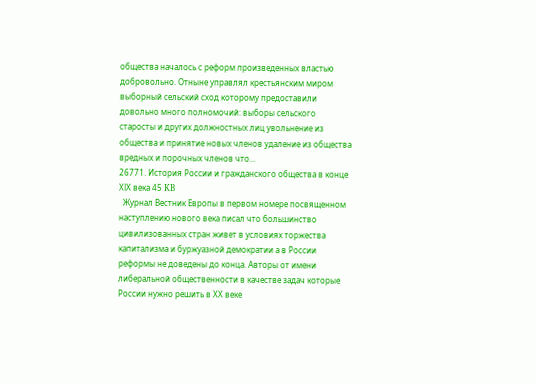общества началось с реформ произведенных властью добровольно. Отныне управлял крестьянским миром выборный сельский сход которому предоставили довольно много полномочий: выборы сельского старосты и других должностных лиц увольнение из общества и принятие новых членов удаление из общества вредных и порочных членов что...
26771. История России и гражданского общества в конце ХІХ века 45 KB
  Журнал Вестник Европы в первом номере посвященном наступлению нового века писал что большинство цивилизованных стран живет в условиях торжества капитализма и буржуазной демократии а в России реформы не доведены до конца. Авторы от имени либеральной общественности в качестве задач которые России нужно решить в ХХ веке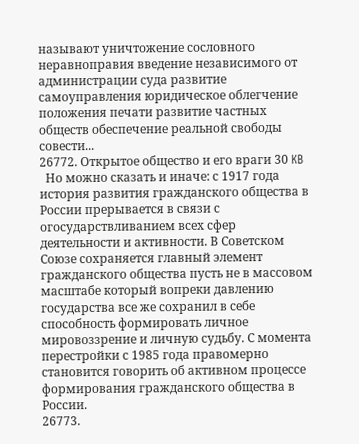называют уничтожение сословного неравноправия введение независимого от администрации суда развитие самоуправления юридическое облегчение положения печати развитие частных обществ обеспечение реальной свободы совести...
26772. Открытое общество и его враги 30 KB
  Но можно сказать и иначе: с 1917 года история развития гражданского общества в России прерывается в связи с огосударствливанием всех сфер деятельности и активности. В Советском Союзе сохраняется главный элемент гражданского общества пусть не в массовом масштабе который вопреки давлению государства все же сохранил в себе способность формировать личное мировоззрение и личную судьбу. С момента перестройки с 1985 года правомерно становится говорить об активном процессе формирования гражданского общества в России.
26773.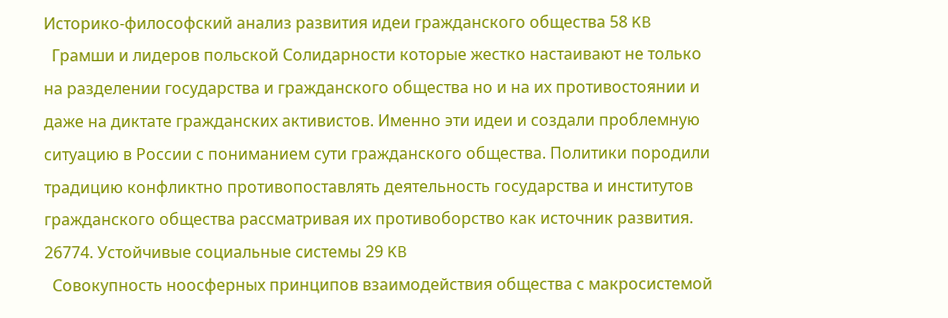Историко-философский анализ развития идеи гражданского общества 58 KB
  Грамши и лидеров польской Солидарности которые жестко настаивают не только на разделении государства и гражданского общества но и на их противостоянии и даже на диктате гражданских активистов. Именно эти идеи и создали проблемную ситуацию в России с пониманием сути гражданского общества. Политики породили традицию конфликтно противопоставлять деятельность государства и институтов гражданского общества рассматривая их противоборство как источник развития.
26774. Устойчивые социальные системы 29 KB
  Совокупность ноосферных принципов взаимодействия общества с макросистемой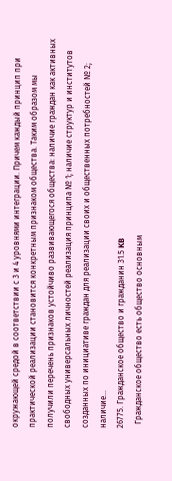окружающей средой в соответствии с 3 и 4 уровнями интеграции. Причем каждый принцип при практической реализации становится конкретным признаком общества. Таким образом мы получили перечень признаков устойчиво развивающегося общества: наличие граждан как активных свободных универсальных личностей реализация принципа № 1; наличие структур и институтов созданных по инициативе граждан для реализации своих и общественных потребностей № 2; наличие...
26775. Гражданское общество и гражданин 31.5 KB
  Гражданское общество есть общество основным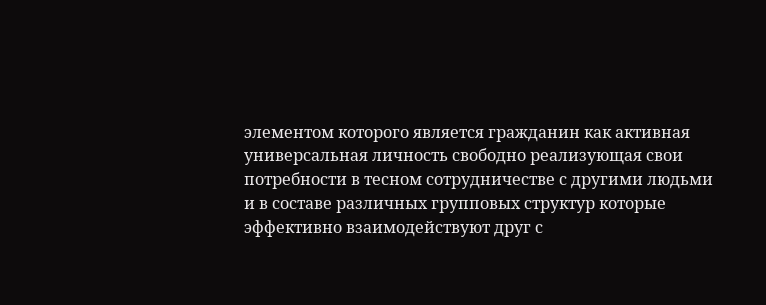элементом которого является гражданин как активная универсальная личность свободно реализующая свои потребности в тесном сотрудничестве с другими людьми и в составе различных групповых структур которые эффективно взаимодействуют друг с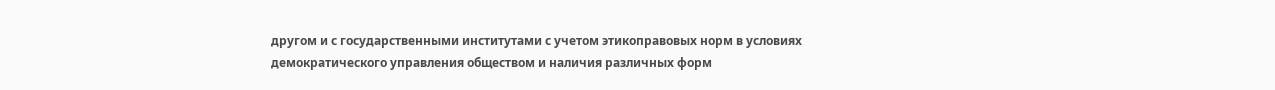другом и с государственными институтами с учетом этикоправовых норм в условиях демократического управления обществом и наличия различных форм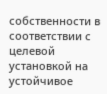собственности в соответствии с целевой установкой на устойчивое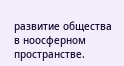развитие общества в ноосферном пространстве.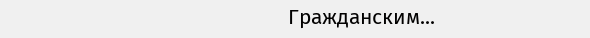Гражданским...